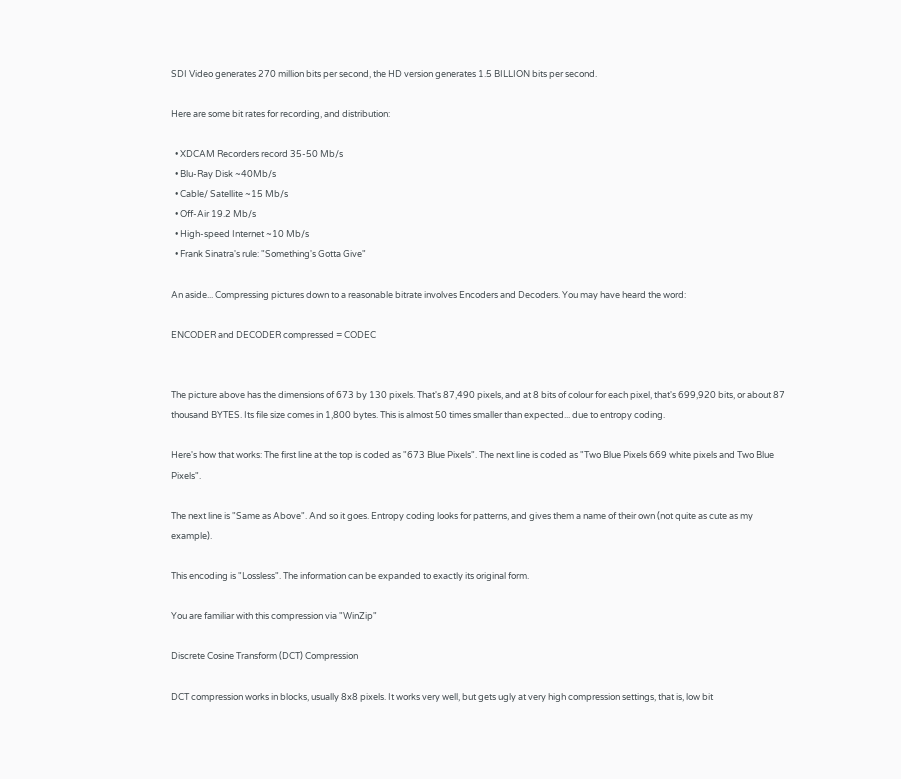SDI Video generates 270 million bits per second, the HD version generates 1.5 BILLION bits per second.

Here are some bit rates for recording, and distribution:

  • XDCAM Recorders record 35-50 Mb/s
  • Blu-Ray Disk ~40Mb/s
  • Cable/ Satellite ~15 Mb/s
  • Off-Air 19.2 Mb/s
  • High-speed Internet ~10 Mb/s
  • Frank Sinatra's rule: "Something's Gotta Give"

An aside... Compressing pictures down to a reasonable bitrate involves Encoders and Decoders. You may have heard the word:

ENCODER and DECODER compressed = CODEC


The picture above has the dimensions of 673 by 130 pixels. That's 87,490 pixels, and at 8 bits of colour for each pixel, that's 699,920 bits, or about 87 thousand BYTES. Its file size comes in 1,800 bytes. This is almost 50 times smaller than expected... due to entropy coding.

Here's how that works: The first line at the top is coded as "673 Blue Pixels". The next line is coded as "Two Blue Pixels 669 white pixels and Two Blue Pixels".

The next line is "Same as Above". And so it goes. Entropy coding looks for patterns, and gives them a name of their own (not quite as cute as my example).

This encoding is "Lossless". The information can be expanded to exactly its original form.

You are familiar with this compression via "WinZip"

Discrete Cosine Transform (DCT) Compression

DCT compression works in blocks, usually 8x8 pixels. It works very well, but gets ugly at very high compression settings, that is, low bit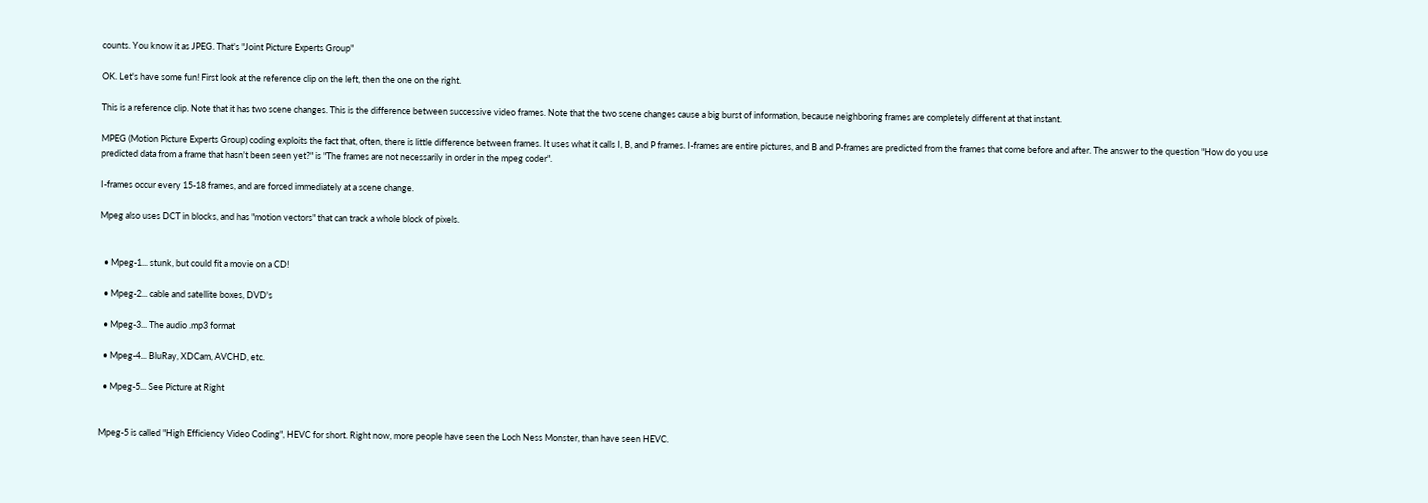counts. You know it as JPEG. That's "Joint Picture Experts Group"

OK. Let's have some fun! First look at the reference clip on the left, then the one on the right.

This is a reference clip. Note that it has two scene changes. This is the difference between successive video frames. Note that the two scene changes cause a big burst of information, because neighboring frames are completely different at that instant.

MPEG (Motion Picture Experts Group) coding exploits the fact that, often, there is little difference between frames. It uses what it calls I, B, and P frames. I-frames are entire pictures, and B and P-frames are predicted from the frames that come before and after. The answer to the question "How do you use predicted data from a frame that hasn't been seen yet?" is "The frames are not necessarily in order in the mpeg coder".

I-frames occur every 15-18 frames, and are forced immediately at a scene change.

Mpeg also uses DCT in blocks, and has "motion vectors" that can track a whole block of pixels.


  • Mpeg-1... stunk, but could fit a movie on a CD!

  • Mpeg-2... cable and satellite boxes, DVD's

  • Mpeg-3... The audio .mp3 format

  • Mpeg-4... BluRay, XDCam, AVCHD, etc.

  • Mpeg-5... See Picture at Right


Mpeg-5 is called "High Efficiency Video Coding", HEVC for short. Right now, more people have seen the Loch Ness Monster, than have seen HEVC.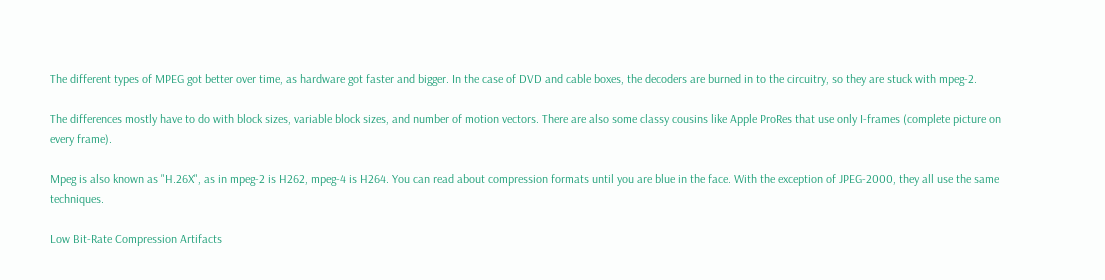The different types of MPEG got better over time, as hardware got faster and bigger. In the case of DVD and cable boxes, the decoders are burned in to the circuitry, so they are stuck with mpeg-2.

The differences mostly have to do with block sizes, variable block sizes, and number of motion vectors. There are also some classy cousins like Apple ProRes that use only I-frames (complete picture on every frame).

Mpeg is also known as "H.26X", as in mpeg-2 is H262, mpeg-4 is H264. You can read about compression formats until you are blue in the face. With the exception of JPEG-2000, they all use the same techniques.

Low Bit-Rate Compression Artifacts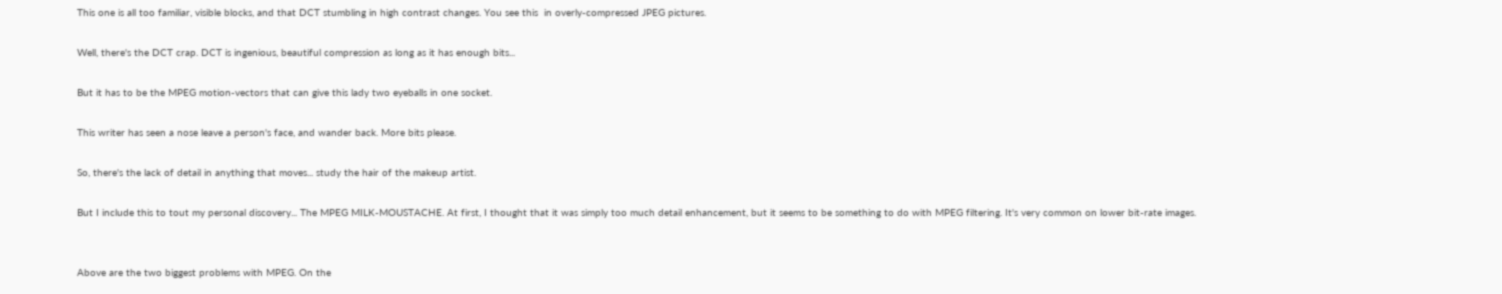This one is all too familiar, visible blocks, and that DCT stumbling in high contrast changes. You see this  in overly-compressed JPEG pictures.

Well, there's the DCT crap. DCT is ingenious, beautiful compression as long as it has enough bits...

But it has to be the MPEG motion-vectors that can give this lady two eyeballs in one socket.

This writer has seen a nose leave a person's face, and wander back. More bits please.

So, there's the lack of detail in anything that moves... study the hair of the makeup artist.

But I include this to tout my personal discovery... The MPEG MILK-MOUSTACHE. At first, I thought that it was simply too much detail enhancement, but it seems to be something to do with MPEG filtering. It's very common on lower bit-rate images.


Above are the two biggest problems with MPEG. On the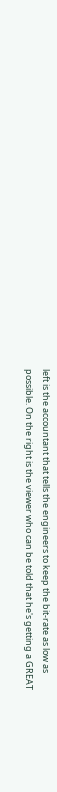left is the accountant that tells the engineers to keep the bit-rate as low as possible. On the right is the viewer who can be told that he's getting a GREAT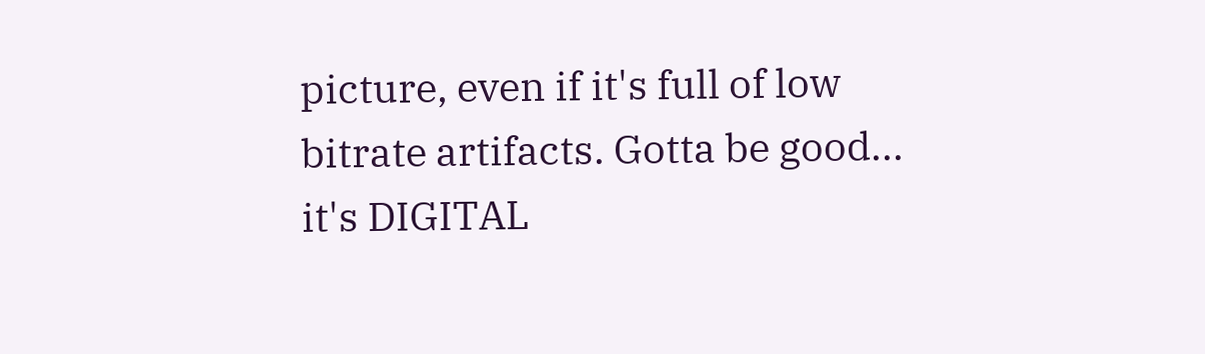picture, even if it's full of low bitrate artifacts. Gotta be good... it's DIGITAL